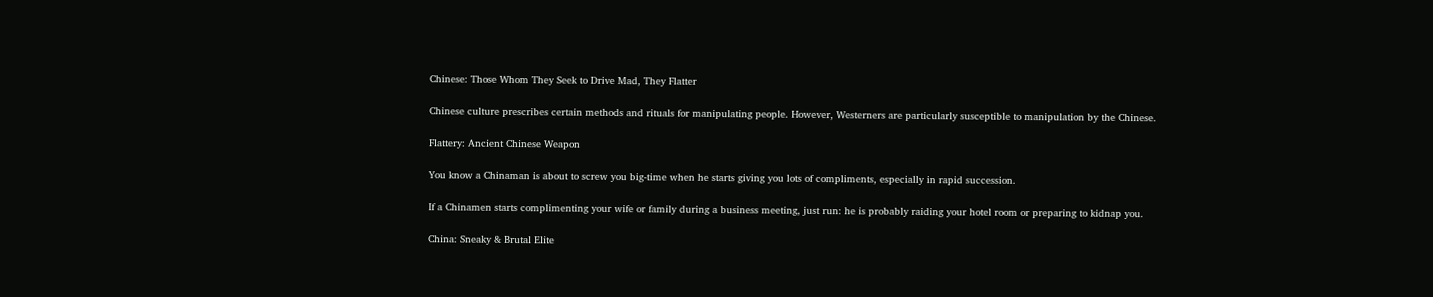Chinese: Those Whom They Seek to Drive Mad, They Flatter

Chinese culture prescribes certain methods and rituals for manipulating people. However, Westerners are particularly susceptible to manipulation by the Chinese.

Flattery: Ancient Chinese Weapon

You know a Chinaman is about to screw you big-time when he starts giving you lots of compliments, especially in rapid succession.

If a Chinamen starts complimenting your wife or family during a business meeting, just run: he is probably raiding your hotel room or preparing to kidnap you.

China: Sneaky & Brutal Elite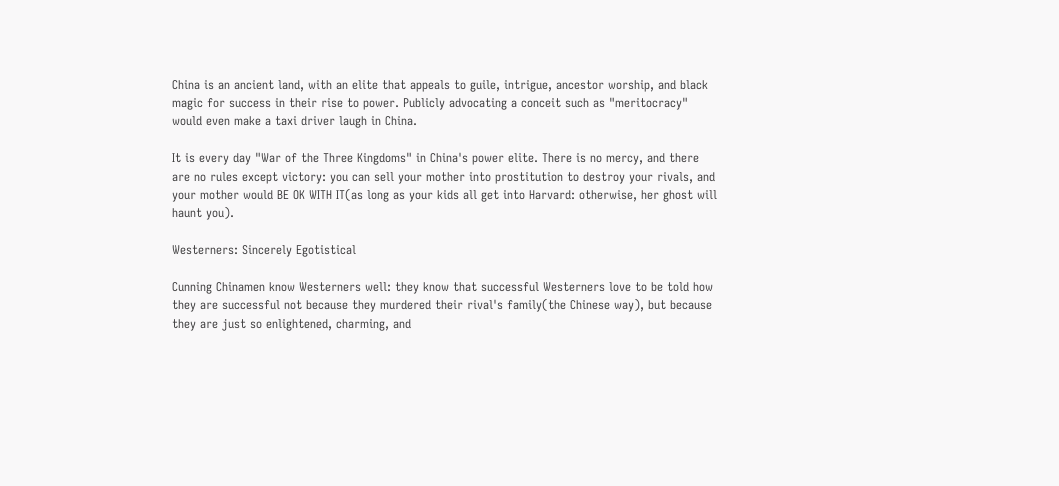China is an ancient land, with an elite that appeals to guile, intrigue, ancestor worship, and black magic for success in their rise to power. Publicly advocating a conceit such as "meritocracy" would even make a taxi driver laugh in China.

It is every day "War of the Three Kingdoms" in China's power elite. There is no mercy, and there are no rules except victory: you can sell your mother into prostitution to destroy your rivals, and your mother would BE OK WITH IT(as long as your kids all get into Harvard: otherwise, her ghost will haunt you).

Westerners: Sincerely Egotistical

Cunning Chinamen know Westerners well: they know that successful Westerners love to be told how they are successful not because they murdered their rival's family(the Chinese way), but because they are just so enlightened, charming, and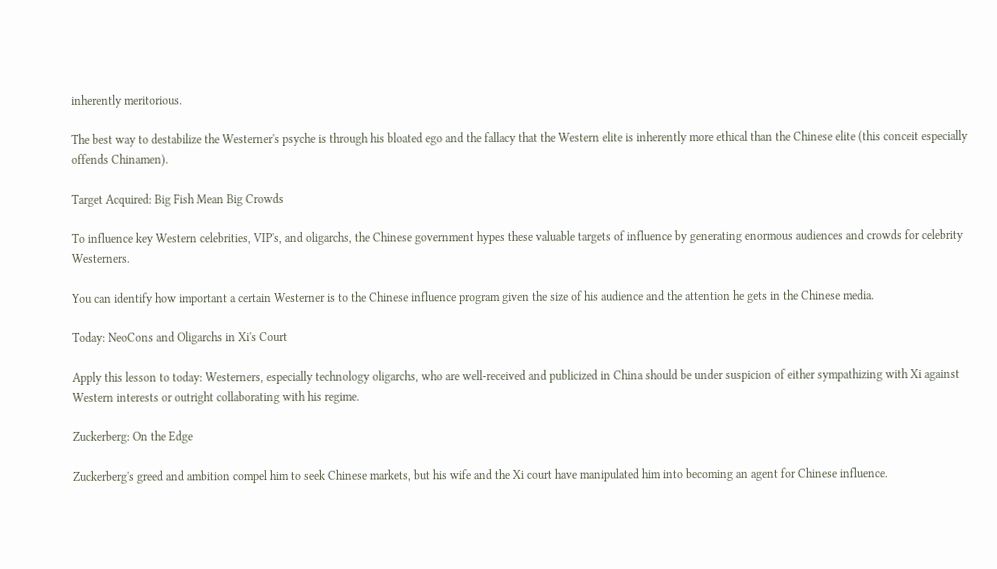inherently meritorious.

The best way to destabilize the Westerner's psyche is through his bloated ego and the fallacy that the Western elite is inherently more ethical than the Chinese elite (this conceit especially offends Chinamen).

Target Acquired: Big Fish Mean Big Crowds

To influence key Western celebrities, VIP's, and oligarchs, the Chinese government hypes these valuable targets of influence by generating enormous audiences and crowds for celebrity Westerners.

You can identify how important a certain Westerner is to the Chinese influence program given the size of his audience and the attention he gets in the Chinese media.

Today: NeoCons and Oligarchs in Xi's Court

Apply this lesson to today: Westerners, especially technology oligarchs, who are well-received and publicized in China should be under suspicion of either sympathizing with Xi against Western interests or outright collaborating with his regime.

Zuckerberg: On the Edge

Zuckerberg's greed and ambition compel him to seek Chinese markets, but his wife and the Xi court have manipulated him into becoming an agent for Chinese influence.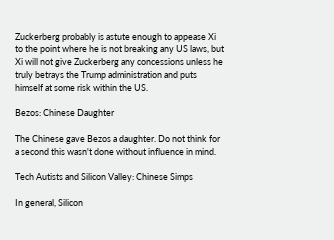Zuckerberg probably is astute enough to appease Xi to the point where he is not breaking any US laws, but Xi will not give Zuckerberg any concessions unless he truly betrays the Trump administration and puts himself at some risk within the US.

Bezos: Chinese Daughter

The Chinese gave Bezos a daughter. Do not think for a second this wasn't done without influence in mind.

Tech Autists and Silicon Valley: Chinese Simps

In general, Silicon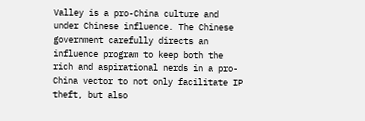Valley is a pro-China culture and under Chinese influence. The Chinese government carefully directs an influence program to keep both the rich and aspirational nerds in a pro-China vector to not only facilitate IP theft, but also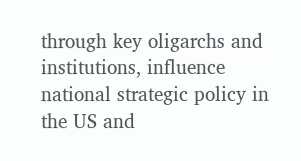through key oligarchs and institutions, influence national strategic policy in the US and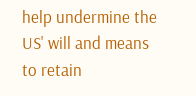help undermine the US' will and means to retain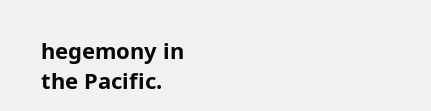hegemony in the Pacific.